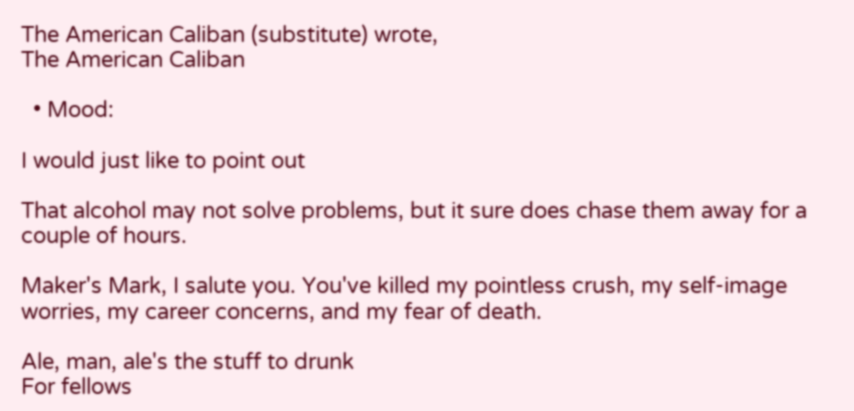The American Caliban (substitute) wrote,
The American Caliban

  • Mood:

I would just like to point out

That alcohol may not solve problems, but it sure does chase them away for a couple of hours.

Maker's Mark, I salute you. You've killed my pointless crush, my self-image worries, my career concerns, and my fear of death.

Ale, man, ale's the stuff to drunk
For fellows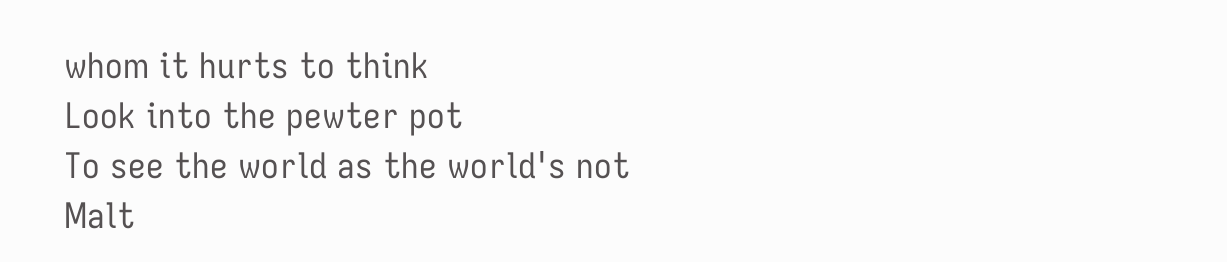whom it hurts to think
Look into the pewter pot
To see the world as the world's not
Malt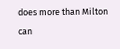does more than Milton can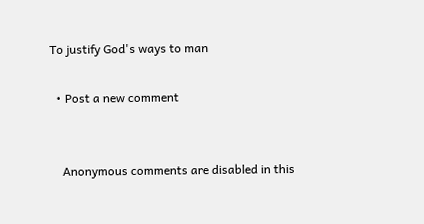To justify God's ways to man

  • Post a new comment


    Anonymous comments are disabled in this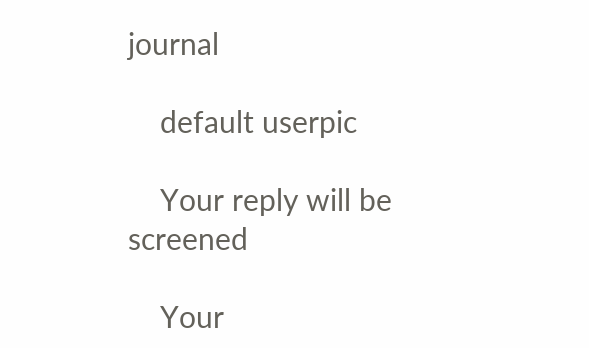journal

    default userpic

    Your reply will be screened

    Your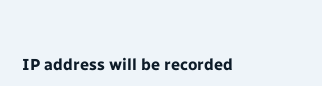IP address will be recorded